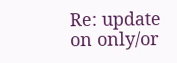Re: update on only/or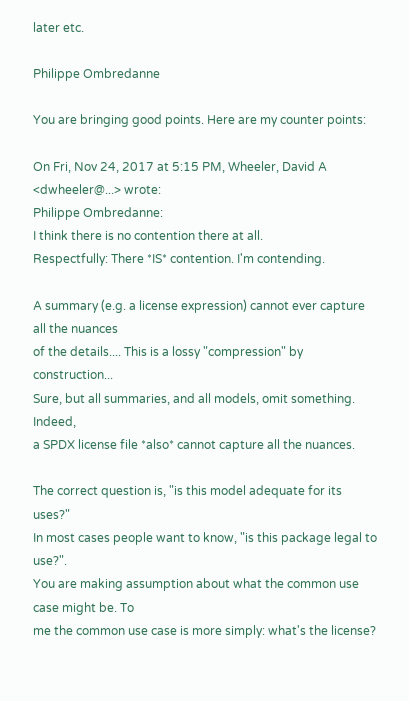later etc.

Philippe Ombredanne

You are bringing good points. Here are my counter points:

On Fri, Nov 24, 2017 at 5:15 PM, Wheeler, David A <dwheeler@...> wrote:
Philippe Ombredanne:
I think there is no contention there at all.
Respectfully: There *IS* contention. I'm contending.

A summary (e.g. a license expression) cannot ever capture all the nuances
of the details.... This is a lossy "compression" by construction...
Sure, but all summaries, and all models, omit something. Indeed,
a SPDX license file *also* cannot capture all the nuances.

The correct question is, "is this model adequate for its uses?"
In most cases people want to know, "is this package legal to use?".
You are making assumption about what the common use case might be. To
me the common use case is more simply: what's the license?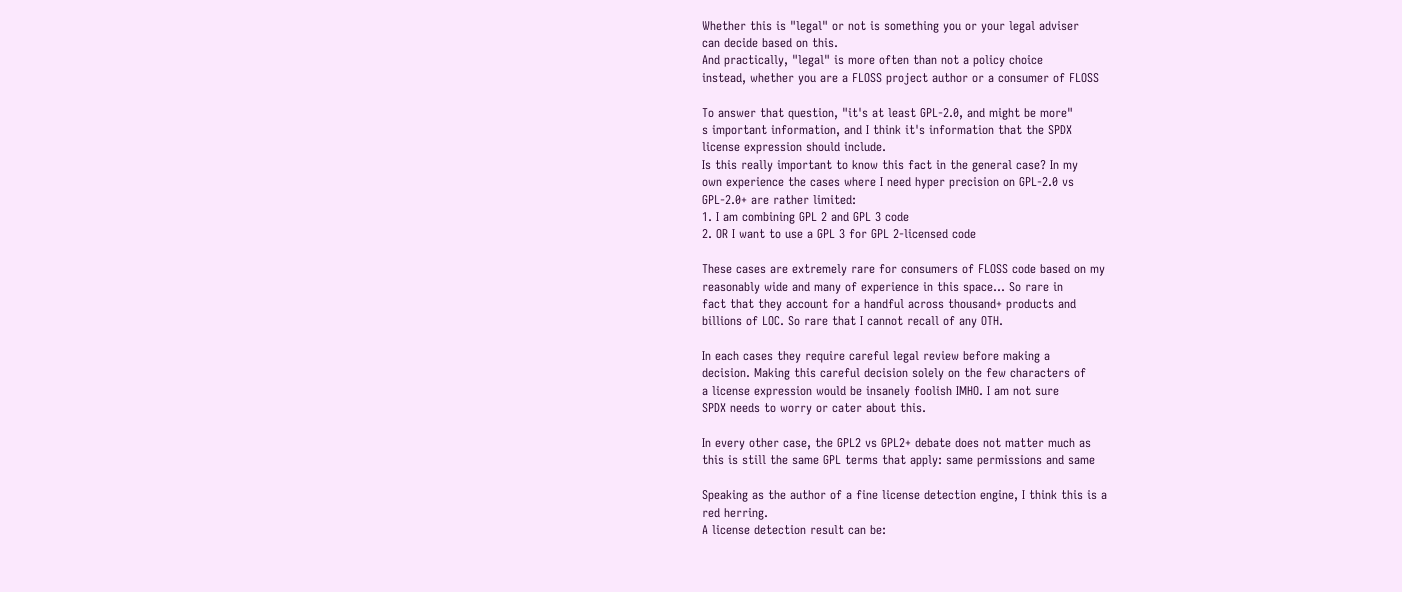Whether this is "legal" or not is something you or your legal adviser
can decide based on this.
And practically, "legal" is more often than not a policy choice
instead, whether you are a FLOSS project author or a consumer of FLOSS

To answer that question, "it's at least GPL-2.0, and might be more"
s important information, and I think it's information that the SPDX
license expression should include.
Is this really important to know this fact in the general case? In my
own experience the cases where I need hyper precision on GPL-2.0 vs
GPL-2.0+ are rather limited:
1. I am combining GPL 2 and GPL 3 code
2. OR I want to use a GPL 3 for GPL 2-licensed code

These cases are extremely rare for consumers of FLOSS code based on my
reasonably wide and many of experience in this space... So rare in
fact that they account for a handful across thousand+ products and
billions of LOC. So rare that I cannot recall of any OTH.

In each cases they require careful legal review before making a
decision. Making this careful decision solely on the few characters of
a license expression would be insanely foolish IMHO. I am not sure
SPDX needs to worry or cater about this.

In every other case, the GPL2 vs GPL2+ debate does not matter much as
this is still the same GPL terms that apply: same permissions and same

Speaking as the author of a fine license detection engine, I think this is a
red herring.
A license detection result can be: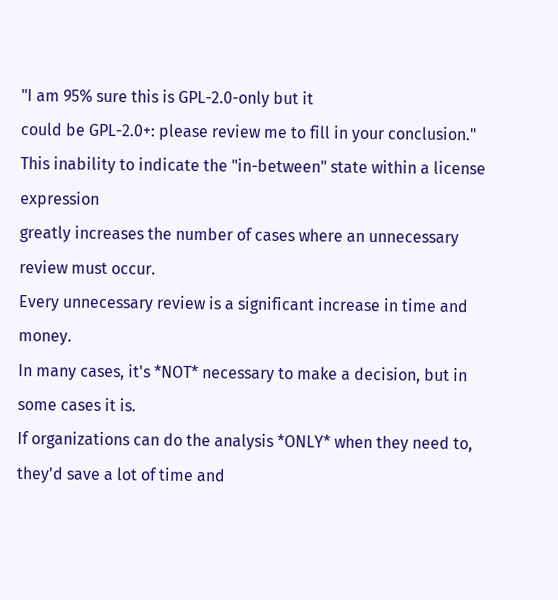"I am 95% sure this is GPL-2.0-only but it
could be GPL-2.0+: please review me to fill in your conclusion."
This inability to indicate the "in-between" state within a license expression
greatly increases the number of cases where an unnecessary review must occur.
Every unnecessary review is a significant increase in time and money.
In many cases, it's *NOT* necessary to make a decision, but in some cases it is.
If organizations can do the analysis *ONLY* when they need to,
they'd save a lot of time and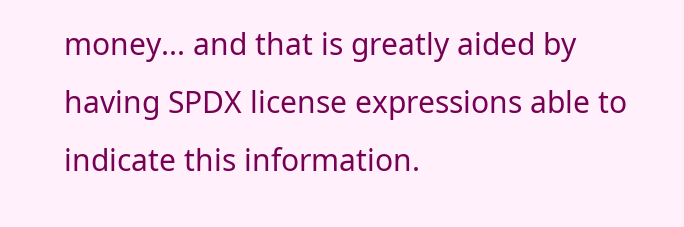money... and that is greatly aided by
having SPDX license expressions able to indicate this information.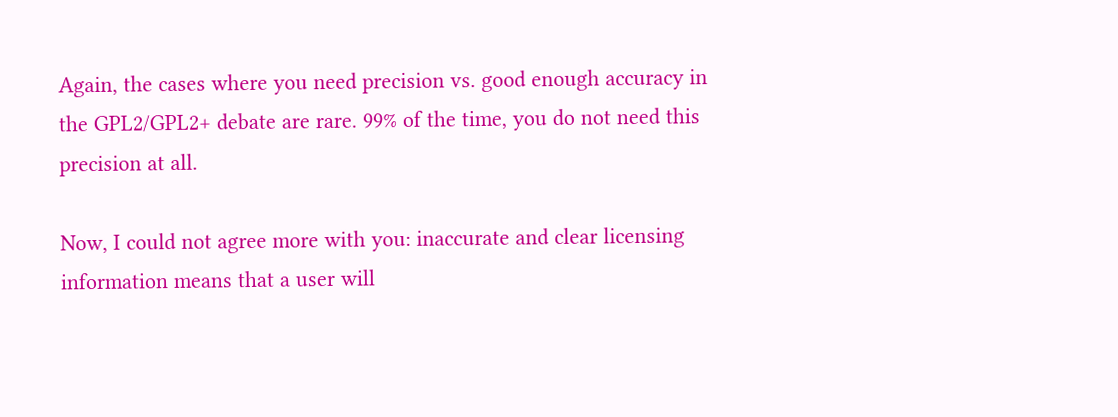Again, the cases where you need precision vs. good enough accuracy in
the GPL2/GPL2+ debate are rare. 99% of the time, you do not need this
precision at all.

Now, I could not agree more with you: inaccurate and clear licensing
information means that a user will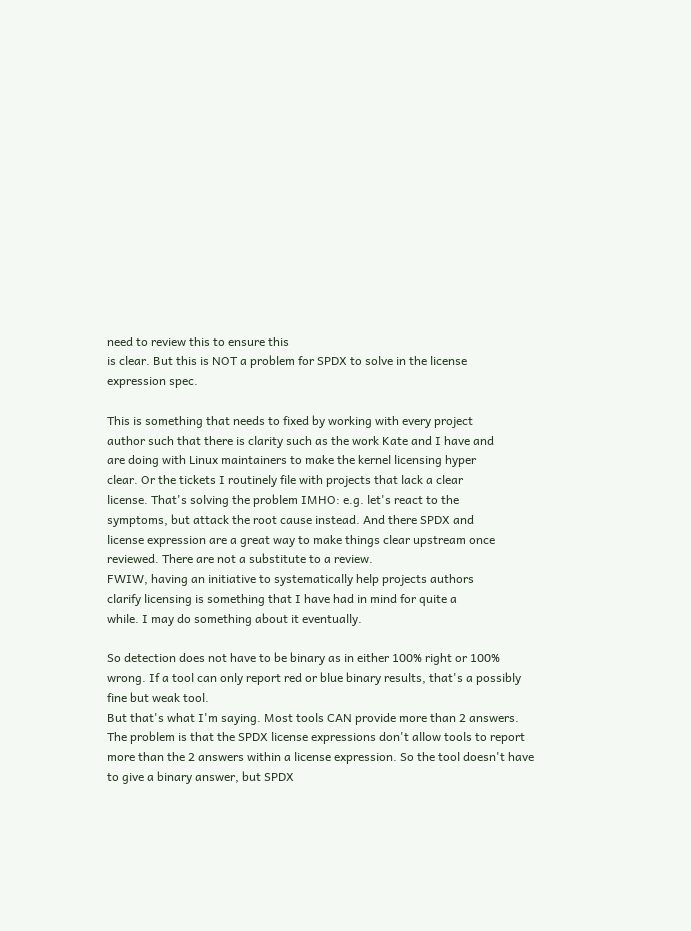need to review this to ensure this
is clear. But this is NOT a problem for SPDX to solve in the license
expression spec.

This is something that needs to fixed by working with every project
author such that there is clarity such as the work Kate and I have and
are doing with Linux maintainers to make the kernel licensing hyper
clear. Or the tickets I routinely file with projects that lack a clear
license. That's solving the problem IMHO: e.g. let's react to the
symptoms, but attack the root cause instead. And there SPDX and
license expression are a great way to make things clear upstream once
reviewed. There are not a substitute to a review.
FWIW, having an initiative to systematically help projects authors
clarify licensing is something that I have had in mind for quite a
while. I may do something about it eventually.

So detection does not have to be binary as in either 100% right or 100%
wrong. If a tool can only report red or blue binary results, that's a possibly
fine but weak tool.
But that's what I'm saying. Most tools CAN provide more than 2 answers.
The problem is that the SPDX license expressions don't allow tools to report
more than the 2 answers within a license expression. So the tool doesn't have
to give a binary answer, but SPDX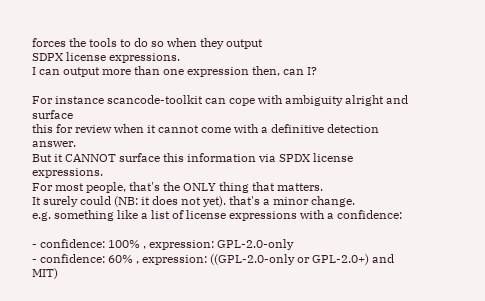forces the tools to do so when they output
SDPX license expressions.
I can output more than one expression then, can I?

For instance scancode-toolkit can cope with ambiguity alright and surface
this for review when it cannot come with a definitive detection answer.
But it CANNOT surface this information via SPDX license expressions.
For most people, that's the ONLY thing that matters.
It surely could (NB: it does not yet). that's a minor change.
e.g. something like a list of license expressions with a confidence:

- confidence: 100% , expression: GPL-2.0-only
- confidence: 60% , expression: ((GPL-2.0-only or GPL-2.0+) and MIT)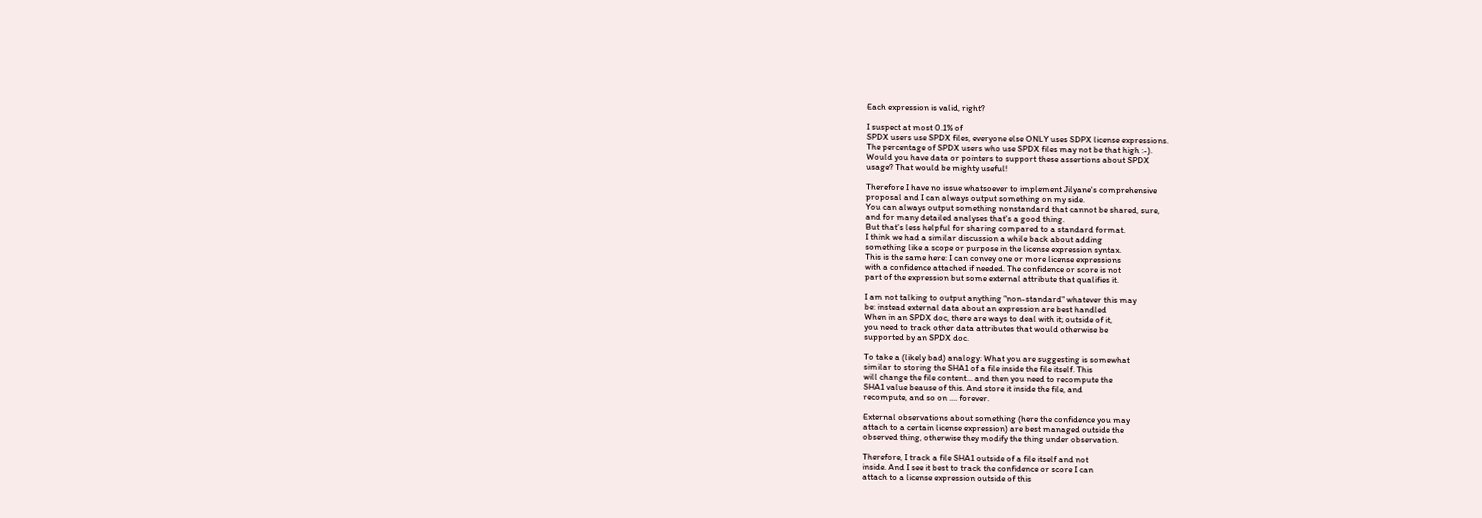Each expression is valid, right?

I suspect at most 0.1% of
SPDX users use SPDX files, everyone else ONLY uses SDPX license expressions.
The percentage of SPDX users who use SPDX files may not be that high :-).
Would you have data or pointers to support these assertions about SPDX
usage? That would be mighty useful!

Therefore I have no issue whatsoever to implement Jilyane's comprehensive
proposal and I can always output something on my side.
You can always output something nonstandard that cannot be shared, sure,
and for many detailed analyses that's a good thing.
But that's less helpful for sharing compared to a standard format.
I think we had a similar discussion a while back about adding
something like a scope or purpose in the license expression syntax.
This is the same here: I can convey one or more license expressions
with a confidence attached if needed. The confidence or score is not
part of the expression but some external attribute that qualifies it.

I am not talking to output anything "non-standard" whatever this may
be: instead external data about an expression are best handled
When in an SPDX doc, there are ways to deal with it; outside of it,
you need to track other data attributes that would otherwise be
supported by an SPDX doc.

To take a (likely bad) analogy: What you are suggesting is somewhat
similar to storing the SHA1 of a file inside the file itself. This
will change the file content... and then you need to recompute the
SHA1 value beause of this. And store it inside the file, and
recompute, and so on .... forever.

External observations about something (here the confidence you may
attach to a certain license expression) are best managed outside the
observed thing, otherwise they modify the thing under observation.

Therefore, I track a file SHA1 outside of a file itself and not
inside. And I see it best to track the confidence or score I can
attach to a license expression outside of this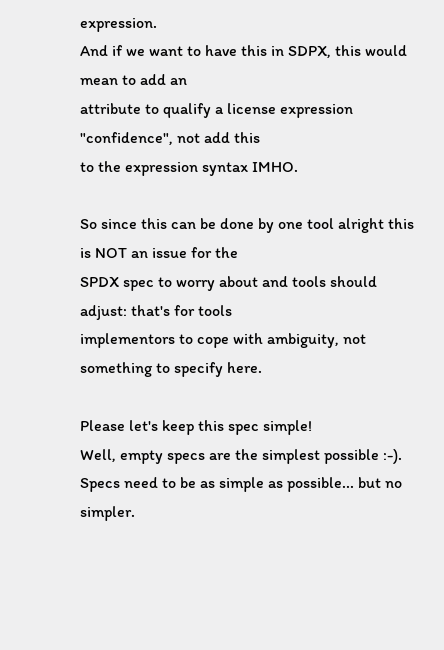expression.
And if we want to have this in SDPX, this would mean to add an
attribute to qualify a license expression "confidence", not add this
to the expression syntax IMHO.

So since this can be done by one tool alright this is NOT an issue for the
SPDX spec to worry about and tools should adjust: that's for tools
implementors to cope with ambiguity, not something to specify here.

Please let's keep this spec simple!
Well, empty specs are the simplest possible :-).
Specs need to be as simple as possible... but no simpler.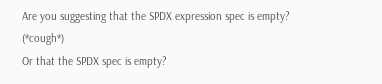Are you suggesting that the SPDX expression spec is empty? (*cough*)
Or that the SPDX spec is empty?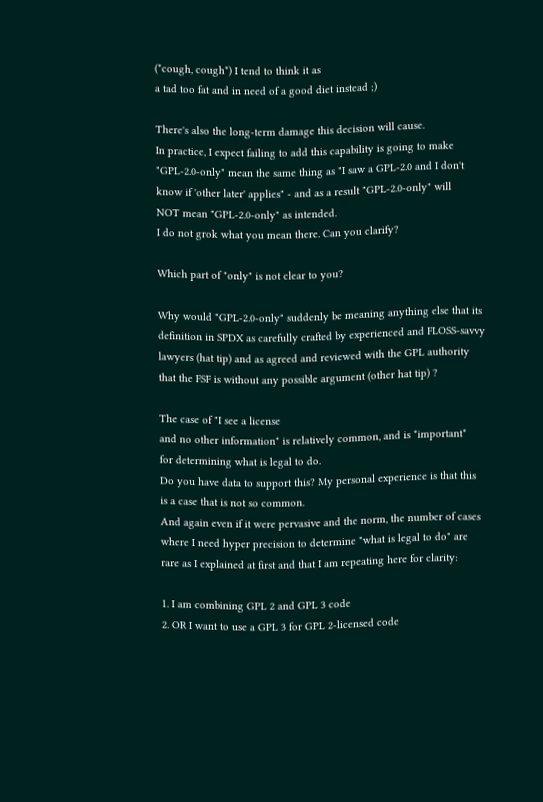(*cough, cough*) I tend to think it as
a tad too fat and in need of a good diet instead ;)

There's also the long-term damage this decision will cause.
In practice, I expect failing to add this capability is going to make
"GPL-2.0-only" mean the same thing as "I saw a GPL-2.0 and I don't
know if 'other later' applies" - and as a result "GPL-2.0-only" will
NOT mean "GPL-2.0-only" as intended.
I do not grok what you mean there. Can you clarify?

Which part of "only" is not clear to you?

Why would "GPL-2.0-only" suddenly be meaning anything else that its
definition in SPDX as carefully crafted by experienced and FLOSS-savvy
lawyers (hat tip) and as agreed and reviewed with the GPL authority
that the FSF is without any possible argument (other hat tip) ?

The case of "I see a license
and no other information" is relatively common, and is *important*
for determining what is legal to do.
Do you have data to support this? My personal experience is that this
is a case that is not so common.
And again even if it were pervasive and the norm, the number of cases
where I need hyper precision to determine "what is legal to do" are
rare as I explained at first and that I am repeating here for clarity:

1. I am combining GPL 2 and GPL 3 code
2. OR I want to use a GPL 3 for GPL 2-licensed code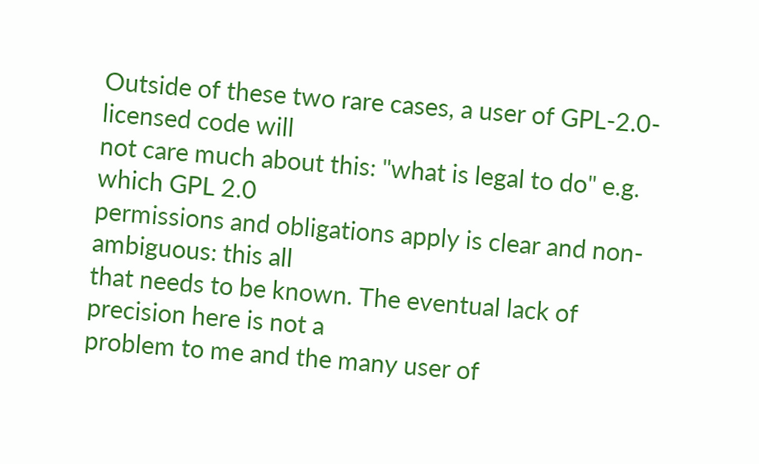Outside of these two rare cases, a user of GPL-2.0-licensed code will
not care much about this: "what is legal to do" e.g. which GPL 2.0
permissions and obligations apply is clear and non-ambiguous: this all
that needs to be known. The eventual lack of precision here is not a
problem to me and the many user of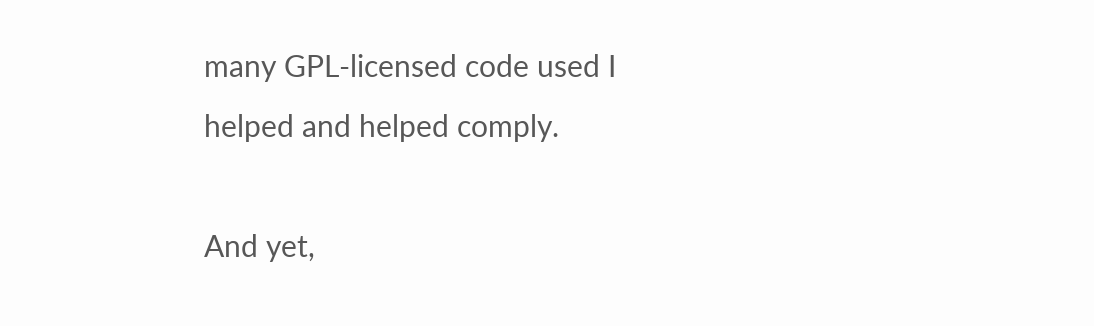many GPL-licensed code used I
helped and helped comply.

And yet,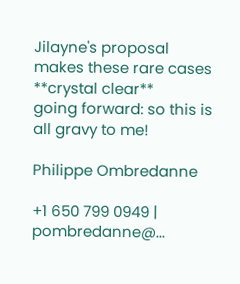Jilayne's proposal makes these rare cases **crystal clear**
going forward: so this is all gravy to me!

Philippe Ombredanne

+1 650 799 0949 | pombredanne@...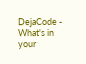DejaCode - What's in your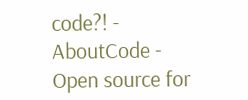code?! -
AboutCode - Open source for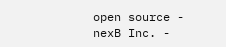open source -
nexB Inc. -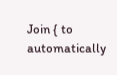Join { to automatically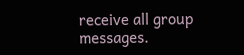receive all group messages.